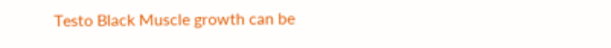Testo Black Muscle growth can be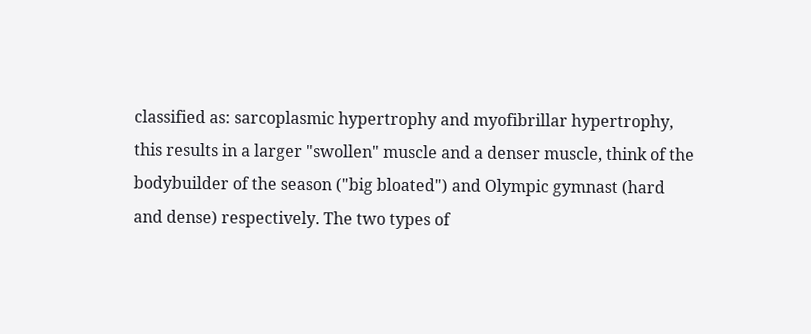classified as: sarcoplasmic hypertrophy and myofibrillar hypertrophy, this results in a larger "swollen" muscle and a denser muscle, think of the bodybuilder of the season ("big bloated") and Olympic gymnast (hard and dense) respectively. The two types of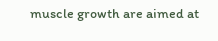muscle growth are aimed at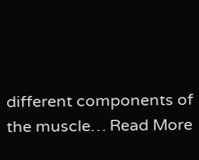different components of the muscle… Read More